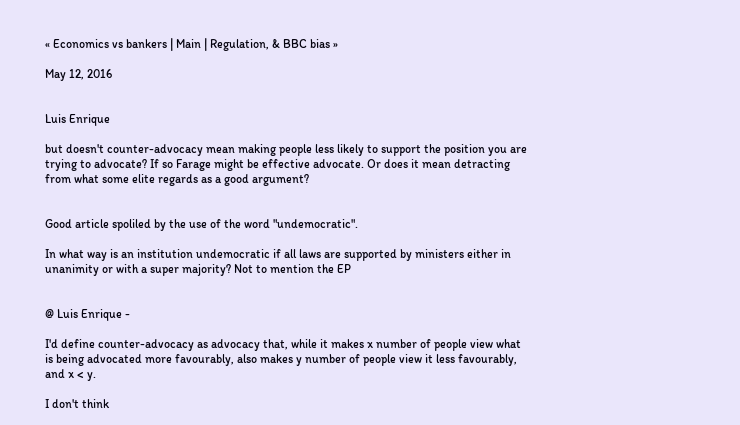« Economics vs bankers | Main | Regulation, & BBC bias »

May 12, 2016


Luis Enrique

but doesn't counter-advocacy mean making people less likely to support the position you are trying to advocate? If so Farage might be effective advocate. Or does it mean detracting from what some elite regards as a good argument?


Good article spoliled by the use of the word "undemocratic".

In what way is an institution undemocratic if all laws are supported by ministers either in unanimity or with a super majority? Not to mention the EP


@ Luis Enrique -

I'd define counter-advocacy as advocacy that, while it makes x number of people view what is being advocated more favourably, also makes y number of people view it less favourably, and x < y.

I don't think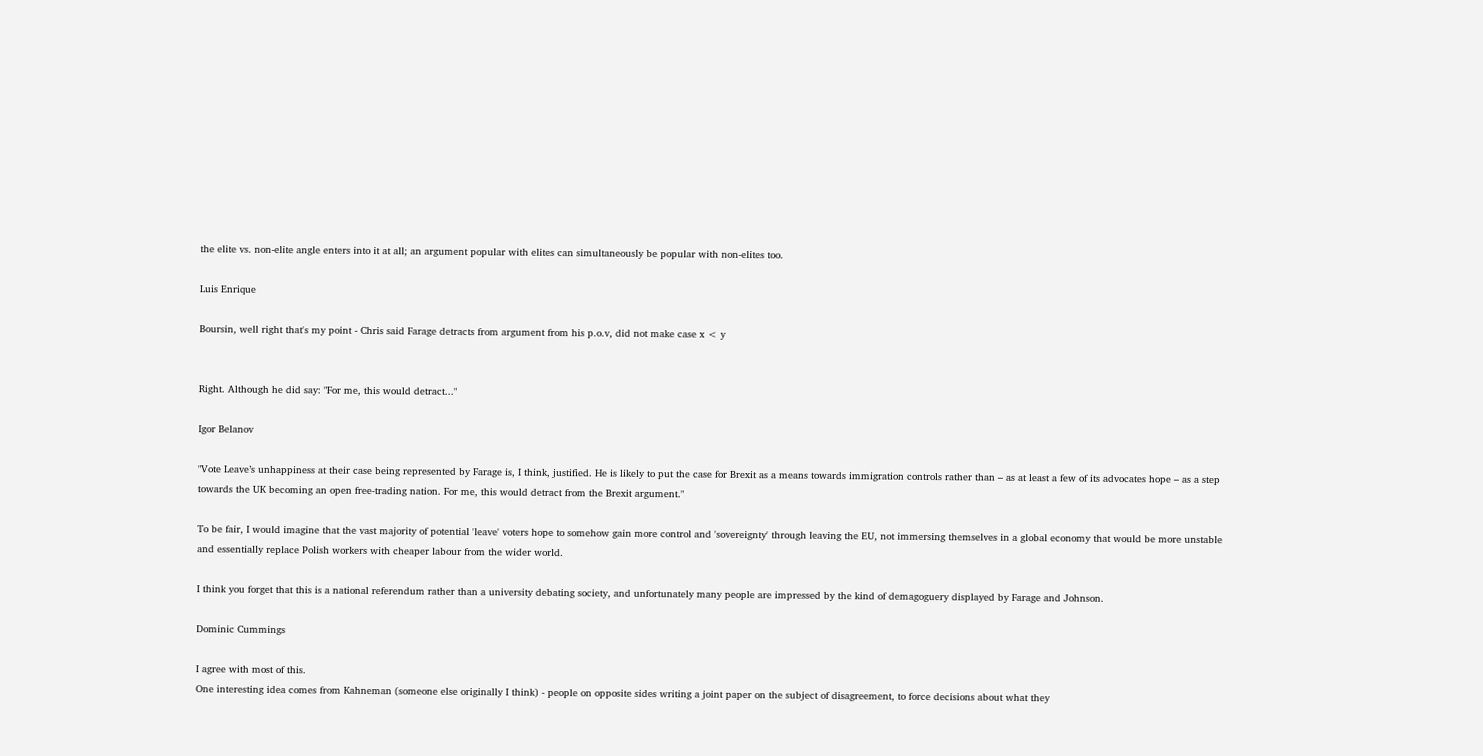the elite vs. non-elite angle enters into it at all; an argument popular with elites can simultaneously be popular with non-elites too.

Luis Enrique

Boursin, well right that's my point - Chris said Farage detracts from argument from his p.o.v, did not make case x < y


Right. Although he did say: "For me, this would detract..."

Igor Belanov

"Vote Leave’s unhappiness at their case being represented by Farage is, I think, justified. He is likely to put the case for Brexit as a means towards immigration controls rather than – as at least a few of its advocates hope – as a step towards the UK becoming an open free-trading nation. For me, this would detract from the Brexit argument."

To be fair, I would imagine that the vast majority of potential 'leave' voters hope to somehow gain more control and 'sovereignty' through leaving the EU, not immersing themselves in a global economy that would be more unstable and essentially replace Polish workers with cheaper labour from the wider world.

I think you forget that this is a national referendum rather than a university debating society, and unfortunately many people are impressed by the kind of demagoguery displayed by Farage and Johnson.

Dominic Cummings

I agree with most of this.
One interesting idea comes from Kahneman (someone else originally I think) - people on opposite sides writing a joint paper on the subject of disagreement, to force decisions about what they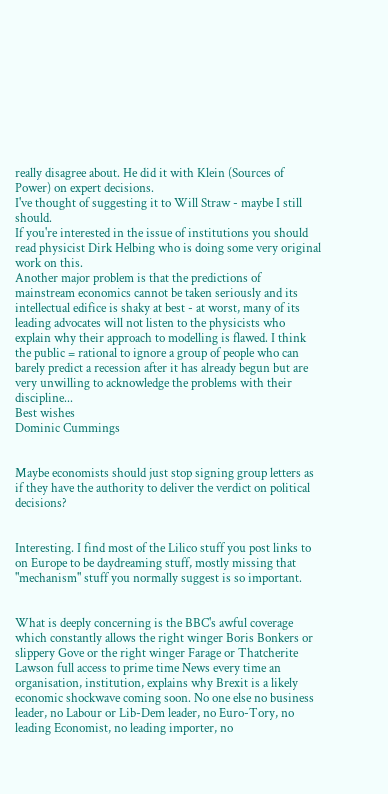really disagree about. He did it with Klein (Sources of Power) on expert decisions.
I've thought of suggesting it to Will Straw - maybe I still should.
If you're interested in the issue of institutions you should read physicist Dirk Helbing who is doing some very original work on this.
Another major problem is that the predictions of mainstream economics cannot be taken seriously and its intellectual edifice is shaky at best - at worst, many of its leading advocates will not listen to the physicists who explain why their approach to modelling is flawed. I think the public = rational to ignore a group of people who can barely predict a recession after it has already begun but are very unwilling to acknowledge the problems with their discipline...
Best wishes
Dominic Cummings


Maybe economists should just stop signing group letters as if they have the authority to deliver the verdict on political decisions?


Interesting. I find most of the Lilico stuff you post links to on Europe to be daydreaming stuff, mostly missing that "mechanism" stuff you normally suggest is so important.


What is deeply concerning is the BBC's awful coverage which constantly allows the right winger Boris Bonkers or slippery Gove or the right winger Farage or Thatcherite Lawson full access to prime time News every time an organisation, institution, explains why Brexit is a likely economic shockwave coming soon. No one else no business leader, no Labour or Lib-Dem leader, no Euro-Tory, no leading Economist, no leading importer, no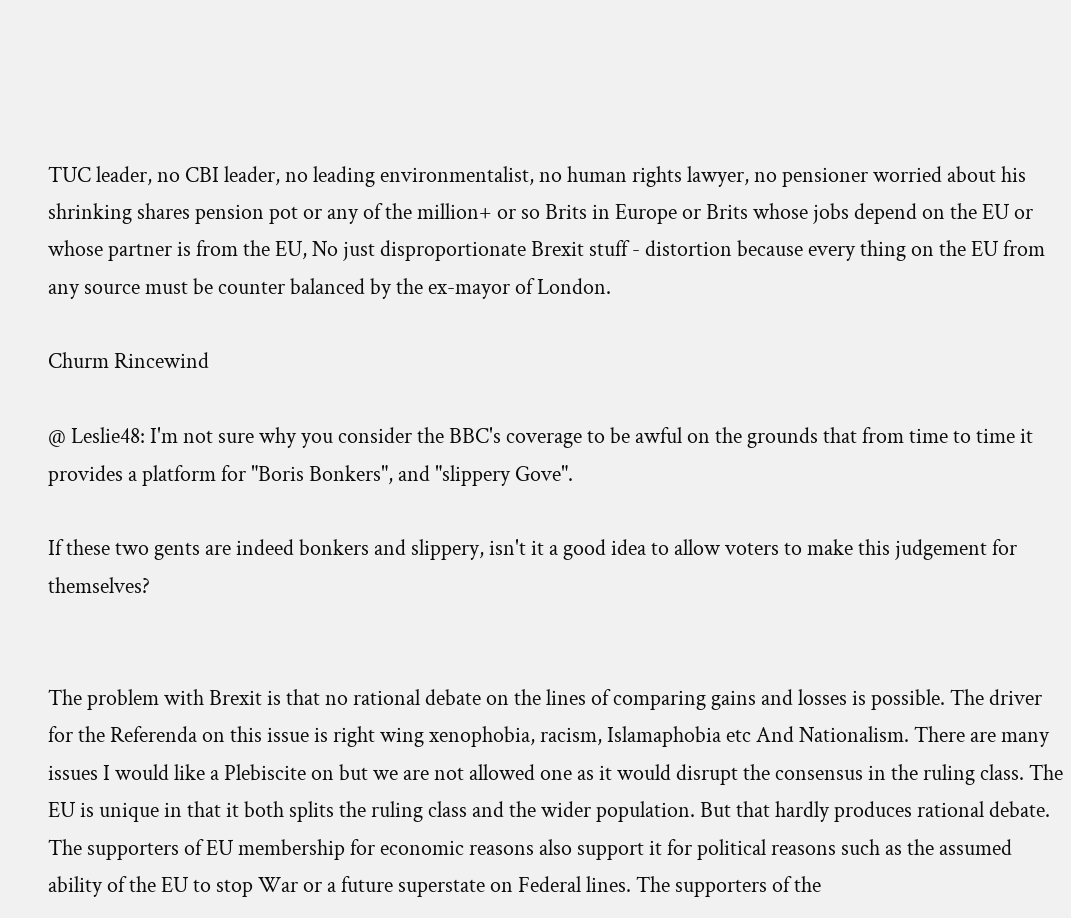TUC leader, no CBI leader, no leading environmentalist, no human rights lawyer, no pensioner worried about his shrinking shares pension pot or any of the million+ or so Brits in Europe or Brits whose jobs depend on the EU or whose partner is from the EU, No just disproportionate Brexit stuff - distortion because every thing on the EU from any source must be counter balanced by the ex-mayor of London.

Churm Rincewind

@ Leslie48: I'm not sure why you consider the BBC's coverage to be awful on the grounds that from time to time it provides a platform for "Boris Bonkers", and "slippery Gove".

If these two gents are indeed bonkers and slippery, isn't it a good idea to allow voters to make this judgement for themselves?


The problem with Brexit is that no rational debate on the lines of comparing gains and losses is possible. The driver for the Referenda on this issue is right wing xenophobia, racism, Islamaphobia etc And Nationalism. There are many issues I would like a Plebiscite on but we are not allowed one as it would disrupt the consensus in the ruling class. The EU is unique in that it both splits the ruling class and the wider population. But that hardly produces rational debate. The supporters of EU membership for economic reasons also support it for political reasons such as the assumed ability of the EU to stop War or a future superstate on Federal lines. The supporters of the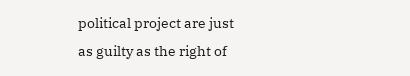political project are just as guilty as the right of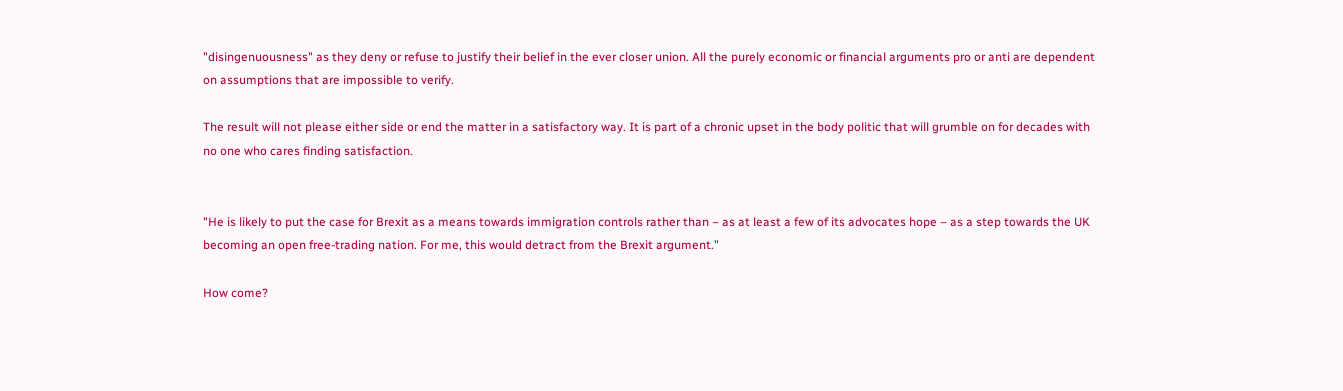"disingenuousness" as they deny or refuse to justify their belief in the ever closer union. All the purely economic or financial arguments pro or anti are dependent on assumptions that are impossible to verify.

The result will not please either side or end the matter in a satisfactory way. It is part of a chronic upset in the body politic that will grumble on for decades with no one who cares finding satisfaction.


"He is likely to put the case for Brexit as a means towards immigration controls rather than – as at least a few of its advocates hope – as a step towards the UK becoming an open free-trading nation. For me, this would detract from the Brexit argument."

How come?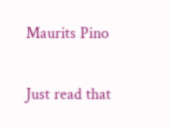Maurits Pino

Just read that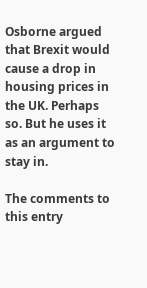Osborne argued that Brexit would cause a drop in housing prices in the UK. Perhaps so. But he uses it as an argument to stay in.

The comments to this entry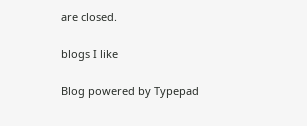are closed.

blogs I like

Blog powered by Typepad